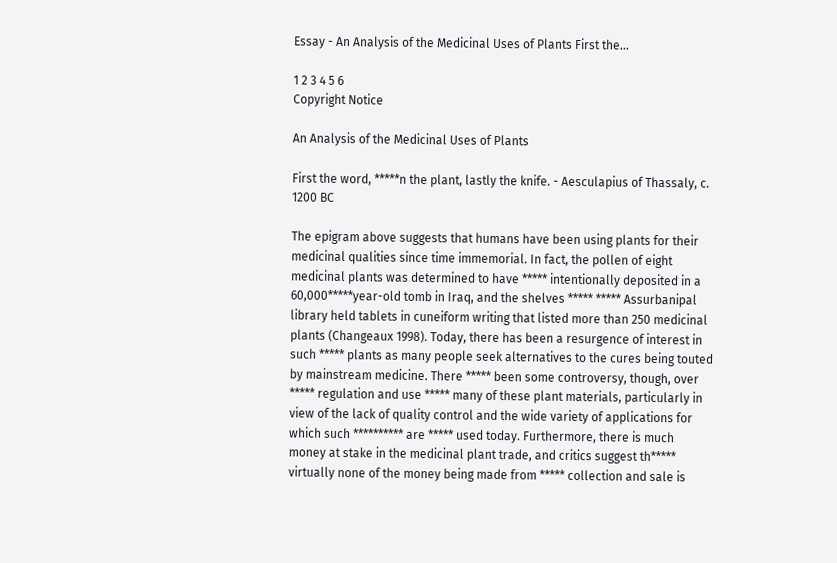Essay - An Analysis of the Medicinal Uses of Plants First the...

1 2 3 4 5 6
Copyright Notice

An Analysis of the Medicinal Uses of Plants

First the word, *****n the plant, lastly the knife. - Aesculapius of Thassaly, c. 1200 BC

The epigram above suggests that humans have been using plants for their medicinal qualities since time immemorial. In fact, the pollen of eight medicinal plants was determined to have ***** intentionally deposited in a 60,000*****year-old tomb in Iraq, and the shelves ***** ***** Assurbanipal library held tablets in cuneiform writing that listed more than 250 medicinal plants (Changeaux 1998). Today, there has been a resurgence of interest in such ***** plants as many people seek alternatives to the cures being touted by mainstream medicine. There ***** been some controversy, though, over ***** regulation and use ***** many of these plant materials, particularly in view of the lack of quality control and the wide variety of applications for which such ********** are ***** used today. Furthermore, there is much money at stake in the medicinal plant trade, and critics suggest th***** virtually none of the money being made from ***** collection and sale is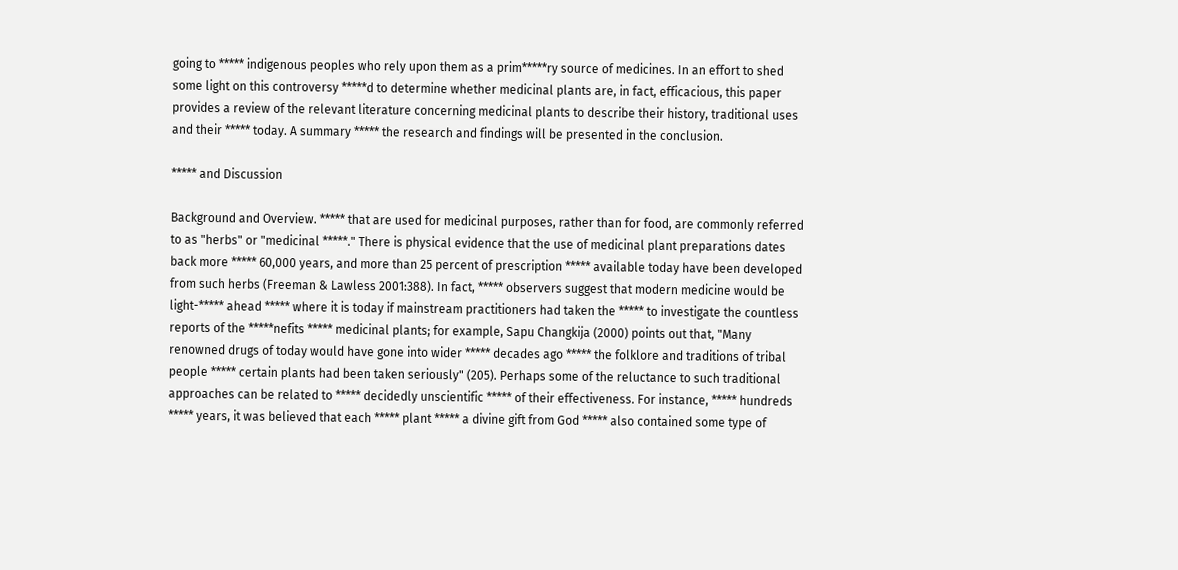going to ***** indigenous peoples who rely upon them as a prim*****ry source of medicines. In an effort to shed some light on this controversy *****d to determine whether medicinal plants are, in fact, efficacious, this paper provides a review of the relevant literature concerning medicinal plants to describe their history, traditional uses and their ***** today. A summary ***** the research and findings will be presented in the conclusion.

***** and Discussion

Background and Overview. ***** that are used for medicinal purposes, rather than for food, are commonly referred to as "herbs" or "medicinal *****." There is physical evidence that the use of medicinal plant preparations dates back more ***** 60,000 years, and more than 25 percent of prescription ***** available today have been developed from such herbs (Freeman & Lawless 2001:388). In fact, ***** observers suggest that modern medicine would be light-***** ahead ***** where it is today if mainstream practitioners had taken the ***** to investigate the countless reports of the *****nefits ***** medicinal plants; for example, Sapu Changkija (2000) points out that, "Many renowned drugs of today would have gone into wider ***** decades ago ***** the folklore and traditions of tribal people ***** certain plants had been taken seriously" (205). Perhaps some of the reluctance to such traditional approaches can be related to ***** decidedly unscientific ***** of their effectiveness. For instance, ***** hundreds ***** years, it was believed that each ***** plant ***** a divine gift from God ***** also contained some type of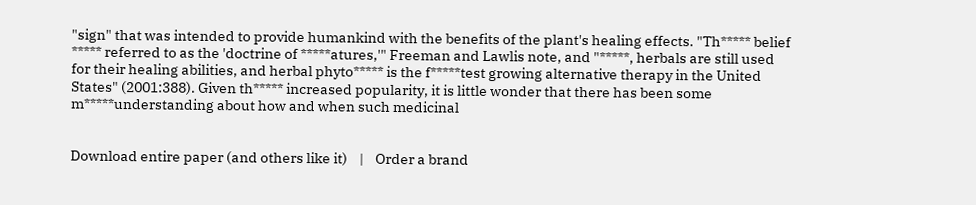"sign" that was intended to provide humankind with the benefits of the plant's healing effects. "Th***** belief ***** referred to as the 'doctrine of *****atures,'" Freeman and Lawlis note, and "*****, herbals are still used for their healing abilities, and herbal phyto***** is the f*****test growing alternative therapy in the United States" (2001:388). Given th***** increased popularity, it is little wonder that there has been some m*****understanding about how and when such medicinal


Download entire paper (and others like it)    |    Order a brand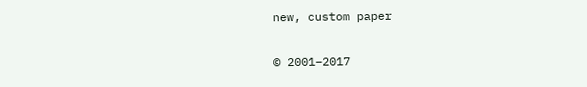new, custom paper

© 2001–2017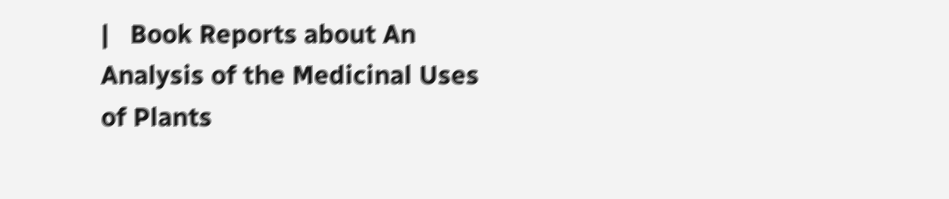|   Book Reports about An Analysis of the Medicinal Uses of Plants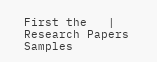First the   |   Research Papers Samples